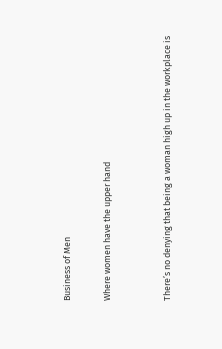Business of Men

Where women have the upper hand


There’s no denying that being a woman high up in the workplace is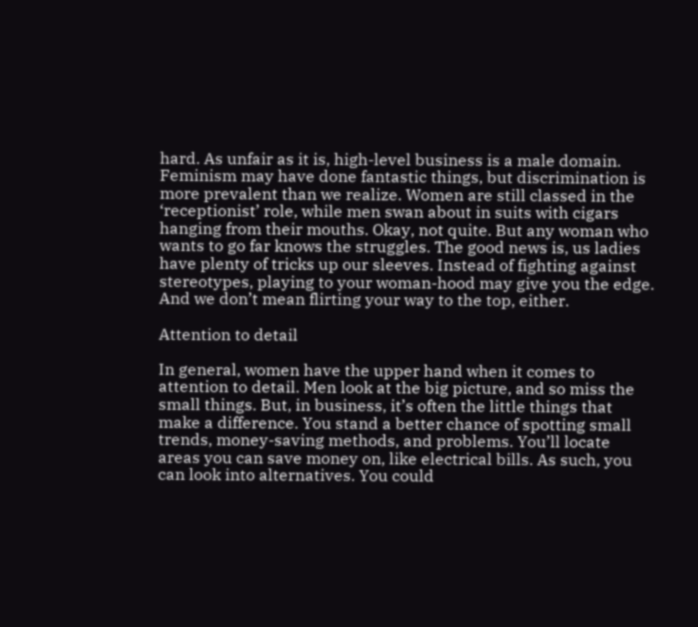hard. As unfair as it is, high-level business is a male domain. Feminism may have done fantastic things, but discrimination is more prevalent than we realize. Women are still classed in the ‘receptionist’ role, while men swan about in suits with cigars hanging from their mouths. Okay, not quite. But any woman who wants to go far knows the struggles. The good news is, us ladies have plenty of tricks up our sleeves. Instead of fighting against stereotypes, playing to your woman-hood may give you the edge. And we don’t mean flirting your way to the top, either.

Attention to detail

In general, women have the upper hand when it comes to attention to detail. Men look at the big picture, and so miss the small things. But, in business, it’s often the little things that make a difference. You stand a better chance of spotting small trends, money-saving methods, and problems. You’ll locate areas you can save money on, like electrical bills. As such, you can look into alternatives. You could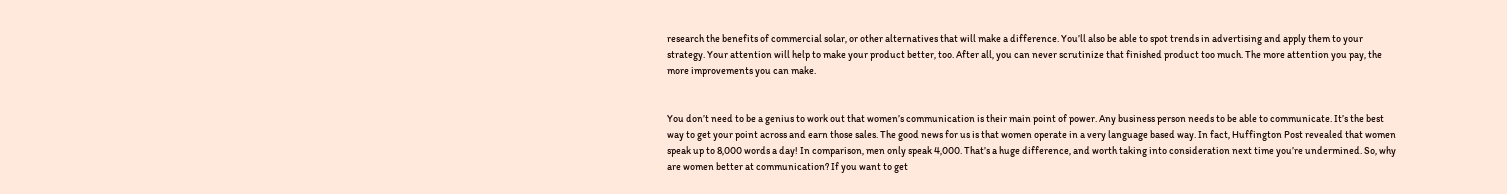research the benefits of commercial solar, or other alternatives that will make a difference. You’ll also be able to spot trends in advertising and apply them to your strategy. Your attention will help to make your product better, too. After all, you can never scrutinize that finished product too much. The more attention you pay, the more improvements you can make.


You don’t need to be a genius to work out that women’s communication is their main point of power. Any business person needs to be able to communicate. It’s the best way to get your point across and earn those sales. The good news for us is that women operate in a very language based way. In fact, Huffington Post revealed that women speak up to 8,000 words a day! In comparison, men only speak 4,000. That’s a huge difference, and worth taking into consideration next time you’re undermined. So, why are women better at communication? If you want to get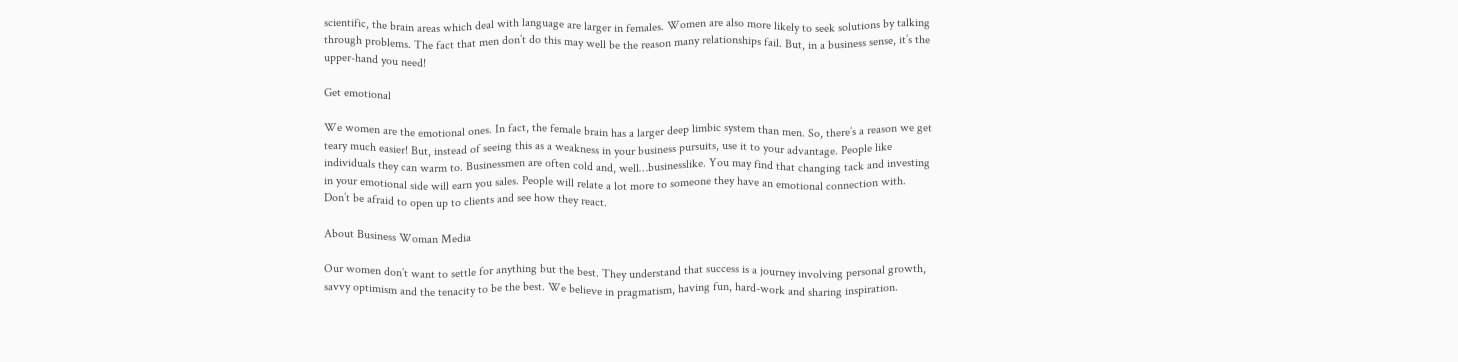scientific, the brain areas which deal with language are larger in females. Women are also more likely to seek solutions by talking through problems. The fact that men don’t do this may well be the reason many relationships fail. But, in a business sense, it’s the upper-hand you need!

Get emotional

We women are the emotional ones. In fact, the female brain has a larger deep limbic system than men. So, there’s a reason we get teary much easier! But, instead of seeing this as a weakness in your business pursuits, use it to your advantage. People like individuals they can warm to. Businessmen are often cold and, well…businesslike. You may find that changing tack and investing in your emotional side will earn you sales. People will relate a lot more to someone they have an emotional connection with. Don’t be afraid to open up to clients and see how they react.

About Business Woman Media

Our women don’t want to settle for anything but the best. They understand that success is a journey involving personal growth, savvy optimism and the tenacity to be the best. We believe in pragmatism, having fun, hard-work and sharing inspiration.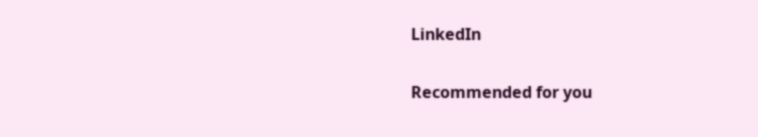LinkedIn

Recommended for you